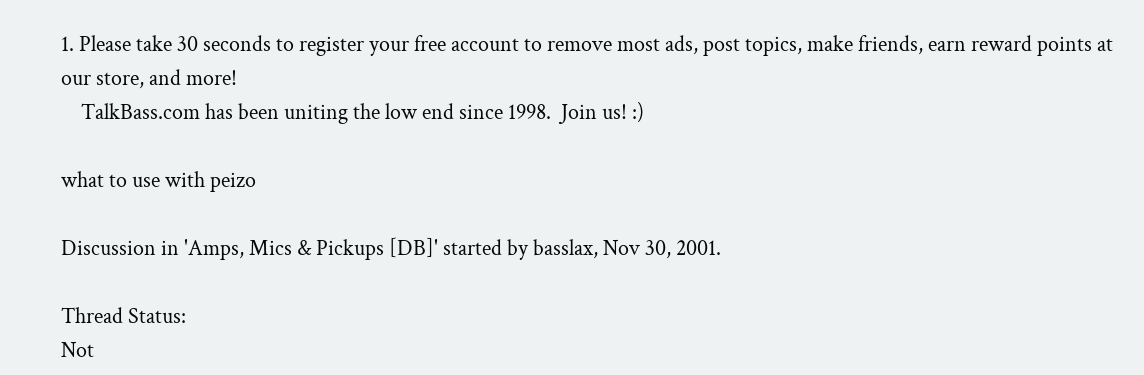1. Please take 30 seconds to register your free account to remove most ads, post topics, make friends, earn reward points at our store, and more!
    TalkBass.com has been uniting the low end since 1998.  Join us! :)

what to use with peizo

Discussion in 'Amps, Mics & Pickups [DB]' started by basslax, Nov 30, 2001.

Thread Status:
Not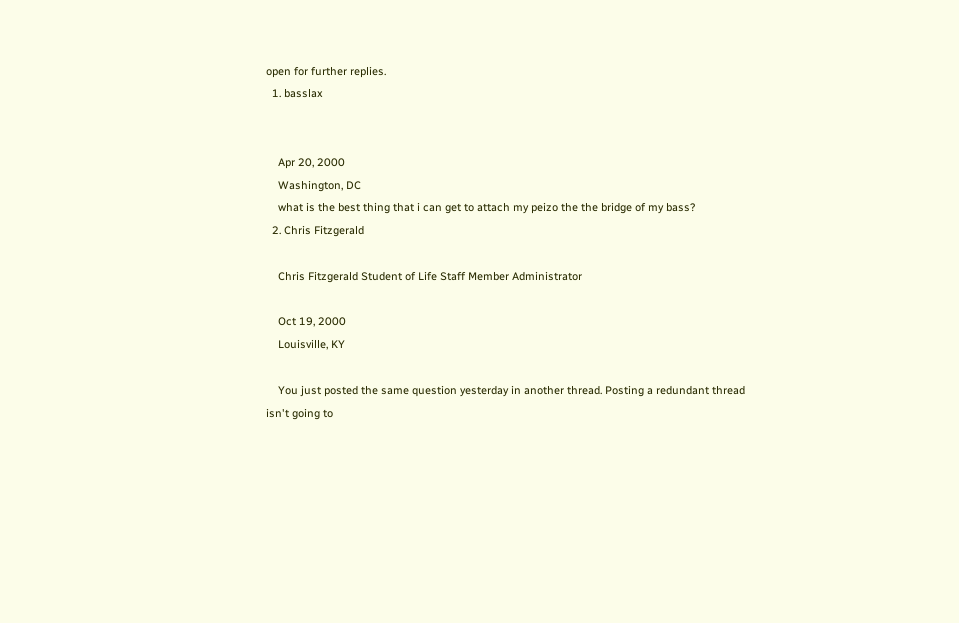open for further replies.
  1. basslax


    Apr 20, 2000
    Washington, DC
    what is the best thing that i can get to attach my peizo the the bridge of my bass?
  2. Chris Fitzgerald

    Chris Fitzgerald Student of Life Staff Member Administrator

    Oct 19, 2000
    Louisville, KY

    You just posted the same question yesterday in another thread. Posting a redundant thread isn't going to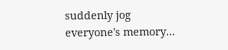suddenly jog everyone's memory...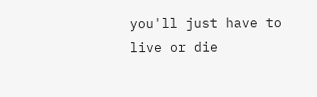you'll just have to live or die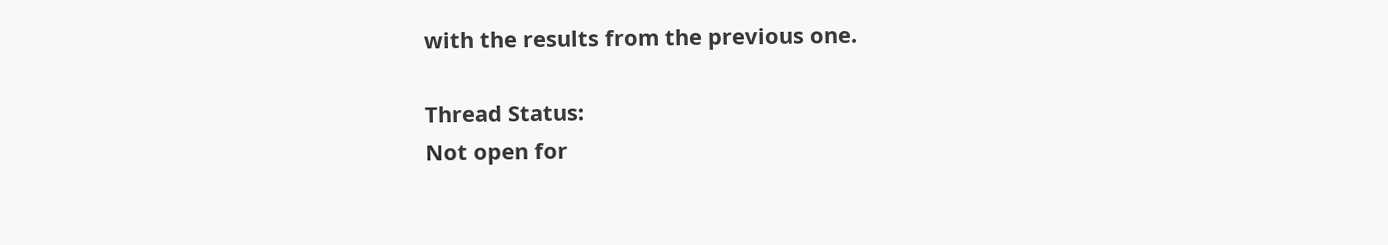with the results from the previous one.

Thread Status:
Not open for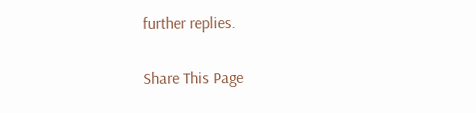further replies.

Share This Page